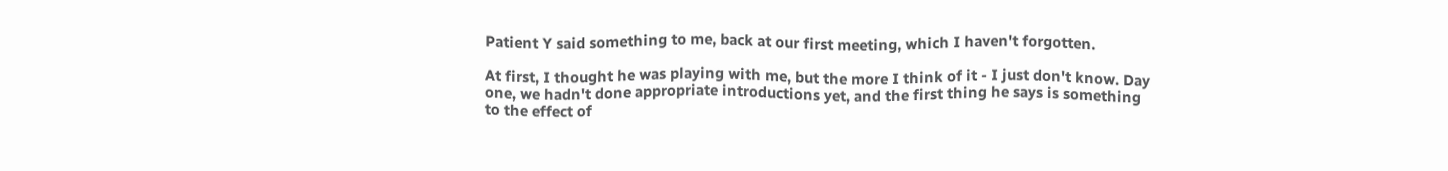Patient Y said something to me, back at our first meeting, which I haven't forgotten.

At first, I thought he was playing with me, but the more I think of it - I just don't know. Day one, we hadn't done appropriate introductions yet, and the first thing he says is something to the effect of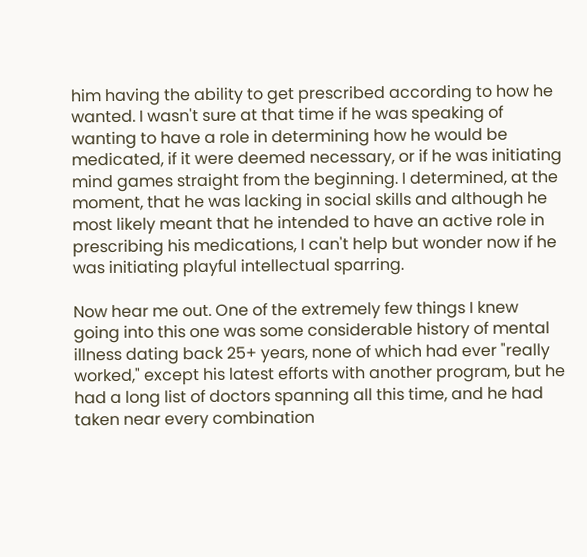him having the ability to get prescribed according to how he wanted. I wasn't sure at that time if he was speaking of wanting to have a role in determining how he would be medicated, if it were deemed necessary, or if he was initiating mind games straight from the beginning. I determined, at the moment, that he was lacking in social skills and although he most likely meant that he intended to have an active role in prescribing his medications, I can't help but wonder now if he was initiating playful intellectual sparring.

Now hear me out. One of the extremely few things I knew going into this one was some considerable history of mental illness dating back 25+ years, none of which had ever "really worked," except his latest efforts with another program, but he had a long list of doctors spanning all this time, and he had taken near every combination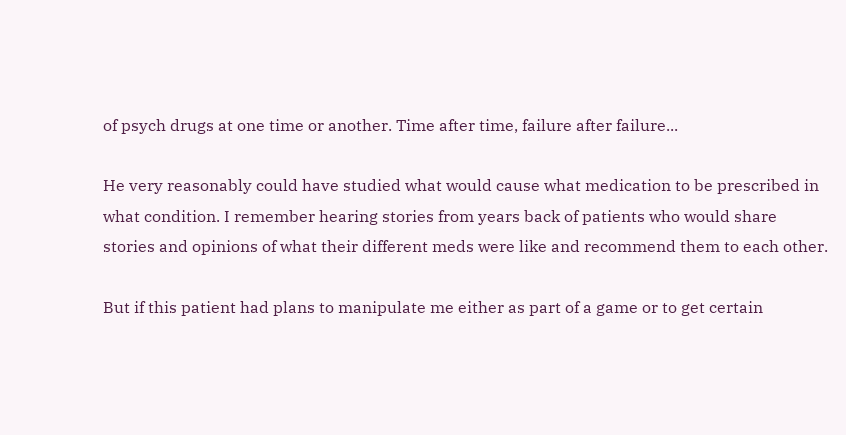of psych drugs at one time or another. Time after time, failure after failure...

He very reasonably could have studied what would cause what medication to be prescribed in what condition. I remember hearing stories from years back of patients who would share stories and opinions of what their different meds were like and recommend them to each other.

But if this patient had plans to manipulate me either as part of a game or to get certain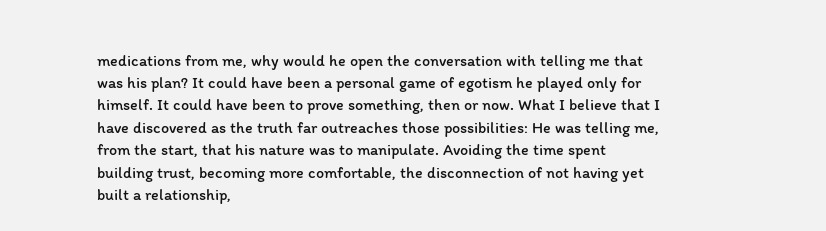medications from me, why would he open the conversation with telling me that was his plan? It could have been a personal game of egotism he played only for himself. It could have been to prove something, then or now. What I believe that I have discovered as the truth far outreaches those possibilities: He was telling me, from the start, that his nature was to manipulate. Avoiding the time spent building trust, becoming more comfortable, the disconnection of not having yet built a relationship,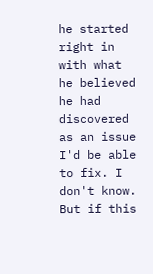he started right in with what he believed he had discovered as an issue I'd be able to fix. I don't know. But if this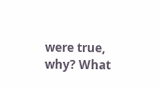were true, why? What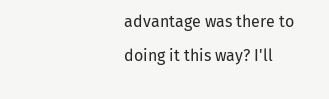advantage was there to doing it this way? I'll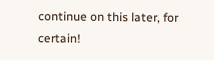continue on this later, for certain!